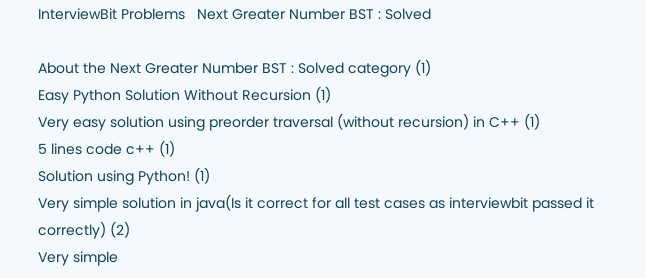InterviewBit Problems   Next Greater Number BST : Solved

About the Next Greater Number BST : Solved category (1)
Easy Python Solution Without Recursion (1)
Very easy solution using preorder traversal (without recursion) in C++ (1)
5 lines code c++ (1)
Solution using Python! (1)
Very simple solution in java(Is it correct for all test cases as interviewbit passed it correctly) (2)
Very simple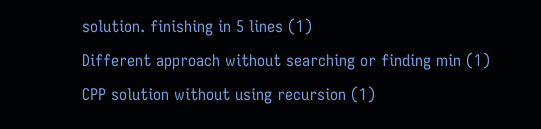solution. finishing in 5 lines (1)
Different approach without searching or finding min (1)
CPP solution without using recursion (1)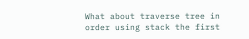What about traverse tree in order using stack the first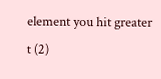element you hit greater t (2)